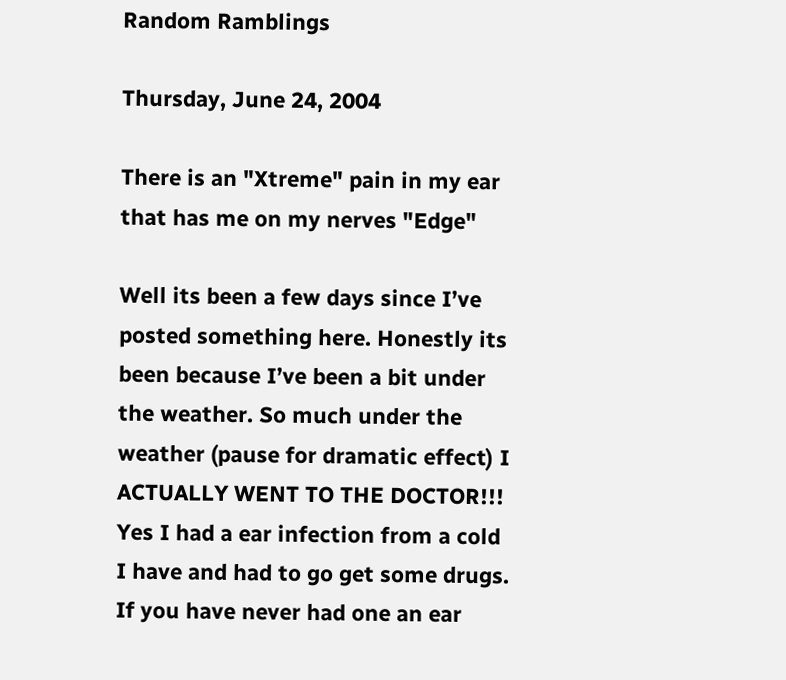Random Ramblings

Thursday, June 24, 2004

There is an "Xtreme" pain in my ear that has me on my nerves "Edge"

Well its been a few days since I’ve posted something here. Honestly its been because I’ve been a bit under the weather. So much under the weather (pause for dramatic effect) I ACTUALLY WENT TO THE DOCTOR!!! Yes I had a ear infection from a cold I have and had to go get some drugs. If you have never had one an ear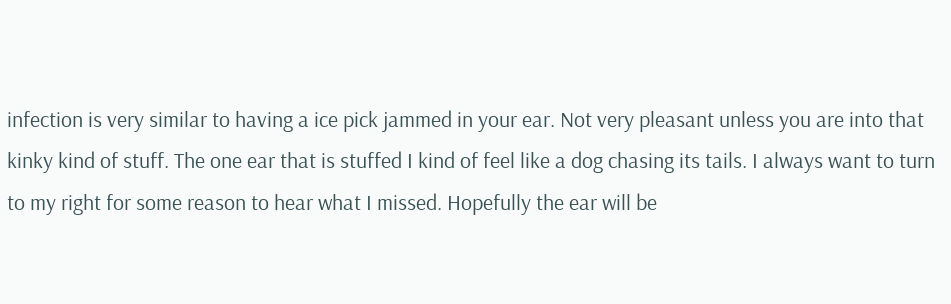infection is very similar to having a ice pick jammed in your ear. Not very pleasant unless you are into that kinky kind of stuff. The one ear that is stuffed I kind of feel like a dog chasing its tails. I always want to turn to my right for some reason to hear what I missed. Hopefully the ear will be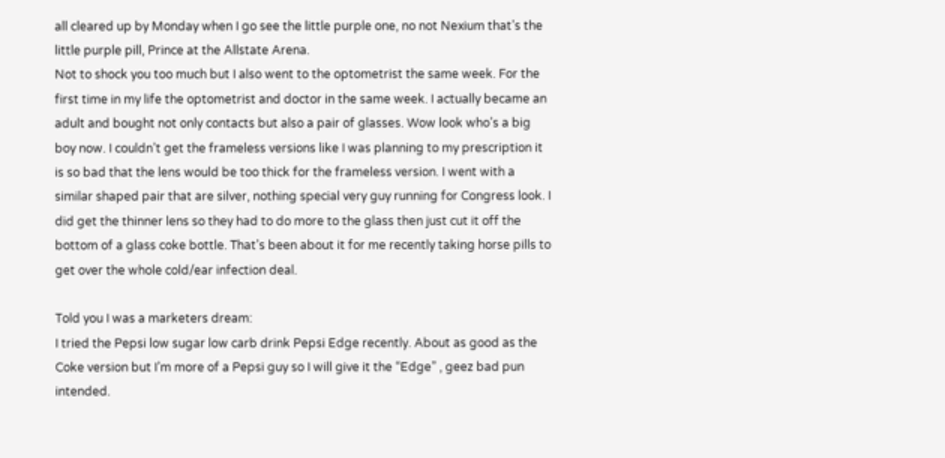all cleared up by Monday when I go see the little purple one, no not Nexium that’s the little purple pill, Prince at the Allstate Arena.
Not to shock you too much but I also went to the optometrist the same week. For the first time in my life the optometrist and doctor in the same week. I actually became an adult and bought not only contacts but also a pair of glasses. Wow look who’s a big boy now. I couldn’t get the frameless versions like I was planning to my prescription it is so bad that the lens would be too thick for the frameless version. I went with a similar shaped pair that are silver, nothing special very guy running for Congress look. I did get the thinner lens so they had to do more to the glass then just cut it off the bottom of a glass coke bottle. That’s been about it for me recently taking horse pills to get over the whole cold/ear infection deal.

Told you I was a marketers dream:
I tried the Pepsi low sugar low carb drink Pepsi Edge recently. About as good as the Coke version but I’m more of a Pepsi guy so I will give it the “Edge” , geez bad pun intended.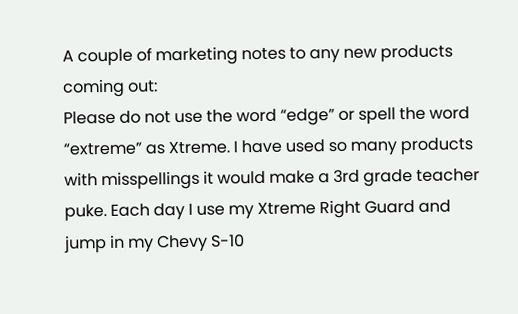A couple of marketing notes to any new products coming out:
Please do not use the word “edge” or spell the word “extreme” as Xtreme. I have used so many products with misspellings it would make a 3rd grade teacher puke. Each day I use my Xtreme Right Guard and jump in my Chevy S-10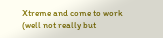Xtreme and come to work (well not really but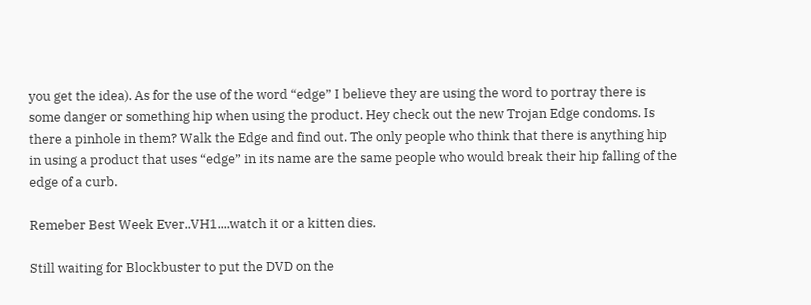you get the idea). As for the use of the word “edge” I believe they are using the word to portray there is some danger or something hip when using the product. Hey check out the new Trojan Edge condoms. Is there a pinhole in them? Walk the Edge and find out. The only people who think that there is anything hip in using a product that uses “edge” in its name are the same people who would break their hip falling of the edge of a curb.

Remeber Best Week Ever..VH1....watch it or a kitten dies.

Still waiting for Blockbuster to put the DVD on the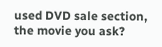used DVD sale section, the movie you ask?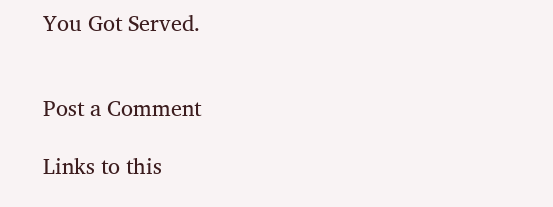You Got Served.


Post a Comment

Links to this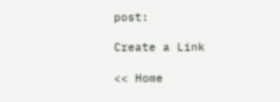post:

Create a Link

<< Home